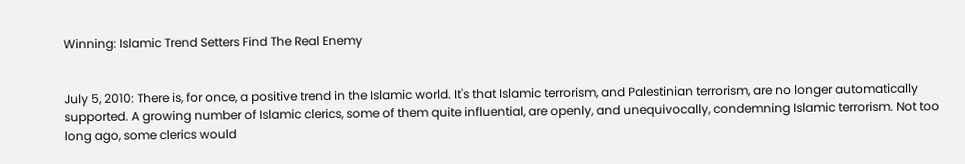Winning: Islamic Trend Setters Find The Real Enemy


July 5, 2010: There is, for once, a positive trend in the Islamic world. It's that Islamic terrorism, and Palestinian terrorism, are no longer automatically supported. A growing number of Islamic clerics, some of them quite influential, are openly, and unequivocally, condemning Islamic terrorism. Not too long ago, some clerics would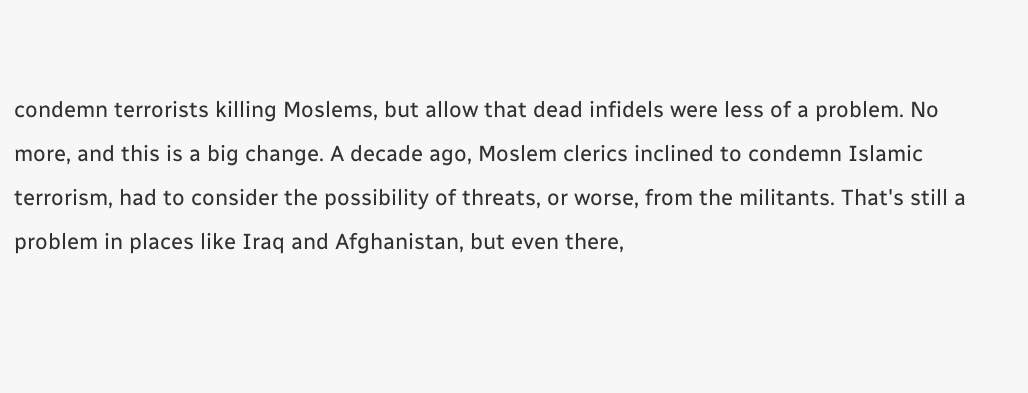condemn terrorists killing Moslems, but allow that dead infidels were less of a problem. No more, and this is a big change. A decade ago, Moslem clerics inclined to condemn Islamic terrorism, had to consider the possibility of threats, or worse, from the militants. That's still a problem in places like Iraq and Afghanistan, but even there,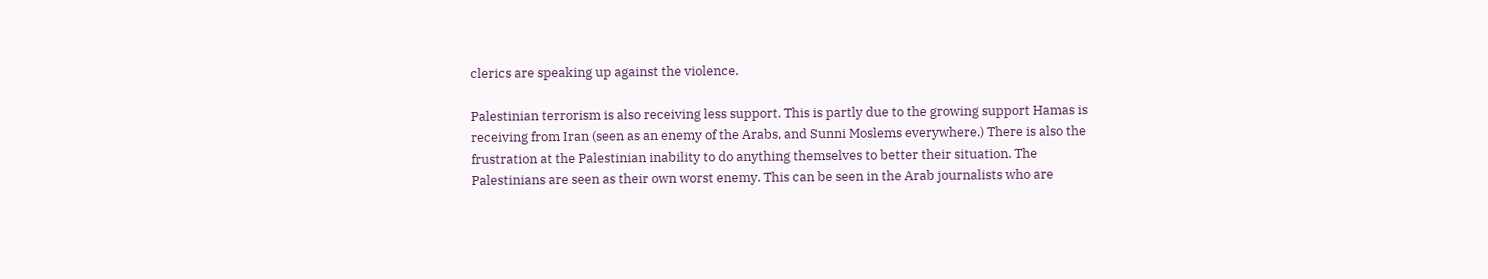clerics are speaking up against the violence.

Palestinian terrorism is also receiving less support. This is partly due to the growing support Hamas is receiving from Iran (seen as an enemy of the Arabs, and Sunni Moslems everywhere.) There is also the frustration at the Palestinian inability to do anything themselves to better their situation. The Palestinians are seen as their own worst enemy. This can be seen in the Arab journalists who are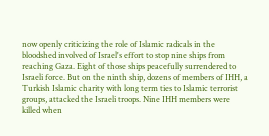now openly criticizing the role of Islamic radicals in the bloodshed involved of Israel's effort to stop nine ships from reaching Gaza. Eight of those ships peacefully surrendered to Israeli force. But on the ninth ship, dozens of members of IHH, a Turkish Islamic charity with long term ties to Islamic terrorist groups, attacked the Israeli troops. Nine IHH members were killed when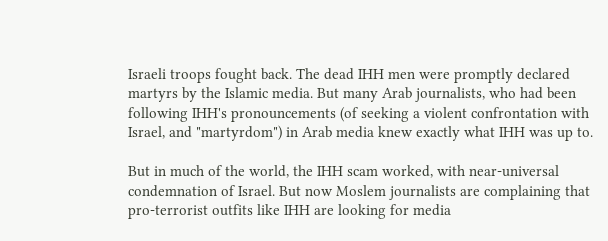Israeli troops fought back. The dead IHH men were promptly declared martyrs by the Islamic media. But many Arab journalists, who had been following IHH's pronouncements (of seeking a violent confrontation with Israel, and "martyrdom") in Arab media knew exactly what IHH was up to.

But in much of the world, the IHH scam worked, with near-universal condemnation of Israel. But now Moslem journalists are complaining that pro-terrorist outfits like IHH are looking for media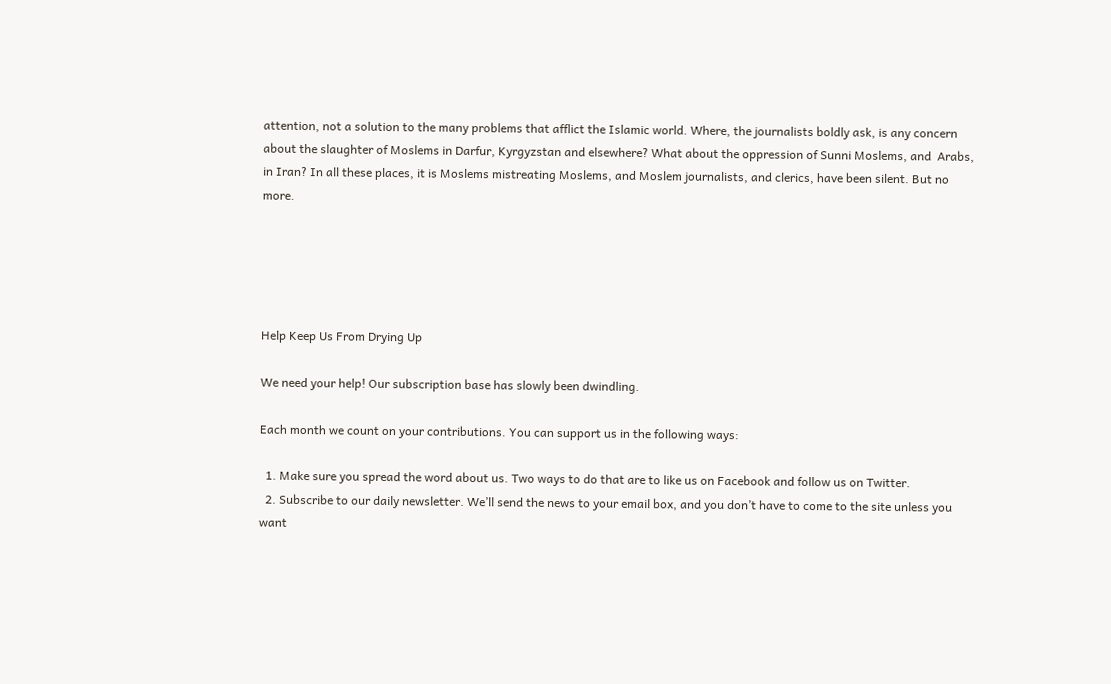attention, not a solution to the many problems that afflict the Islamic world. Where, the journalists boldly ask, is any concern about the slaughter of Moslems in Darfur, Kyrgyzstan and elsewhere? What about the oppression of Sunni Moslems, and  Arabs, in Iran? In all these places, it is Moslems mistreating Moslems, and Moslem journalists, and clerics, have been silent. But no more.





Help Keep Us From Drying Up

We need your help! Our subscription base has slowly been dwindling.

Each month we count on your contributions. You can support us in the following ways:

  1. Make sure you spread the word about us. Two ways to do that are to like us on Facebook and follow us on Twitter.
  2. Subscribe to our daily newsletter. We’ll send the news to your email box, and you don’t have to come to the site unless you want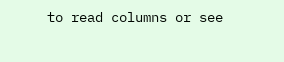to read columns or see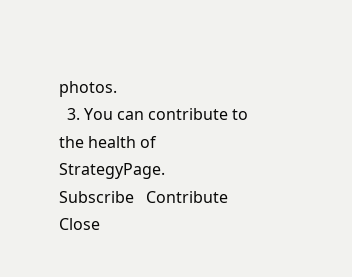photos.
  3. You can contribute to the health of StrategyPage.
Subscribe   Contribute   Close